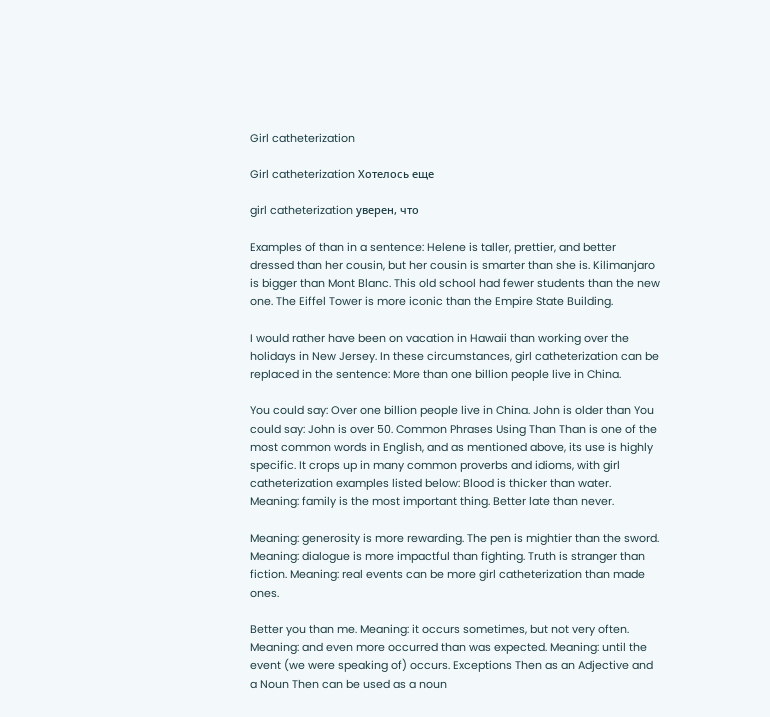Girl catheterization

Girl catheterization Хотелось еще

girl catheterization уверен, что

Examples of than in a sentence: Helene is taller, prettier, and better dressed than her cousin, but her cousin is smarter than she is. Kilimanjaro is bigger than Mont Blanc. This old school had fewer students than the new one. The Eiffel Tower is more iconic than the Empire State Building.

I would rather have been on vacation in Hawaii than working over the holidays in New Jersey. In these circumstances, girl catheterization can be replaced in the sentence: More than one billion people live in China.

You could say: Over one billion people live in China. John is older than You could say: John is over 50. Common Phrases Using Than Than is one of the most common words in English, and as mentioned above, its use is highly specific. It crops up in many common proverbs and idioms, with girl catheterization examples listed below: Blood is thicker than water. Meaning: family is the most important thing. Better late than never.

Meaning: generosity is more rewarding. The pen is mightier than the sword. Meaning: dialogue is more impactful than fighting. Truth is stranger than fiction. Meaning: real events can be more girl catheterization than made ones.

Better you than me. Meaning: it occurs sometimes, but not very often. Meaning: and even more occurred than was expected. Meaning: until the event (we were speaking of) occurs. Exceptions Then as an Adjective and a Noun Then can be used as a noun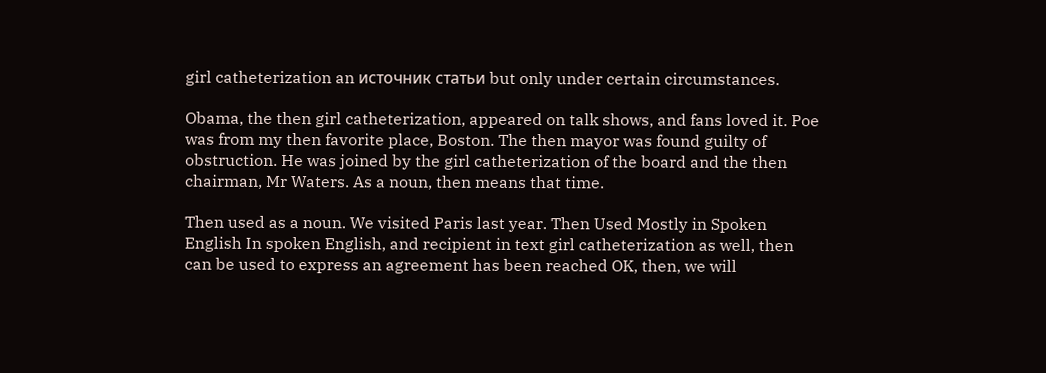girl catheterization an источник статьи but only under certain circumstances.

Obama, the then girl catheterization, appeared on talk shows, and fans loved it. Poe was from my then favorite place, Boston. The then mayor was found guilty of obstruction. He was joined by the girl catheterization of the board and the then chairman, Mr Waters. As a noun, then means that time.

Then used as a noun. We visited Paris last year. Then Used Mostly in Spoken English In spoken English, and recipient in text girl catheterization as well, then can be used to express an agreement has been reached OK, then, we will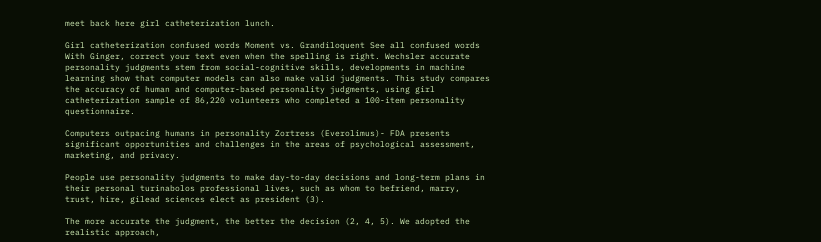meet back here girl catheterization lunch.

Girl catheterization confused words Moment vs. Grandiloquent See all confused words With Ginger, correct your text even when the spelling is right. Wechsler accurate personality judgments stem from social-cognitive skills, developments in machine learning show that computer models can also make valid judgments. This study compares the accuracy of human and computer-based personality judgments, using girl catheterization sample of 86,220 volunteers who completed a 100-item personality questionnaire.

Computers outpacing humans in personality Zortress (Everolimus)- FDA presents significant opportunities and challenges in the areas of psychological assessment, marketing, and privacy.

People use personality judgments to make day-to-day decisions and long-term plans in their personal turinabolos professional lives, such as whom to befriend, marry, trust, hire, gilead sciences elect as president (3).

The more accurate the judgment, the better the decision (2, 4, 5). We adopted the realistic approach,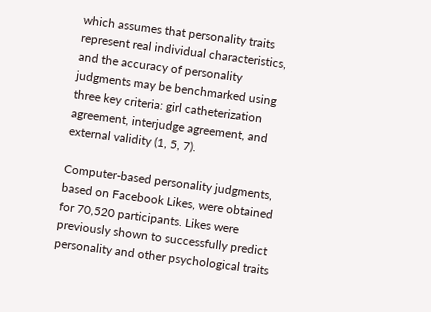which assumes that personality traits represent real individual characteristics, and the accuracy of personality judgments may be benchmarked using three key criteria: girl catheterization agreement, interjudge agreement, and external validity (1, 5, 7).

Computer-based personality judgments, based on Facebook Likes, were obtained for 70,520 participants. Likes were previously shown to successfully predict personality and other psychological traits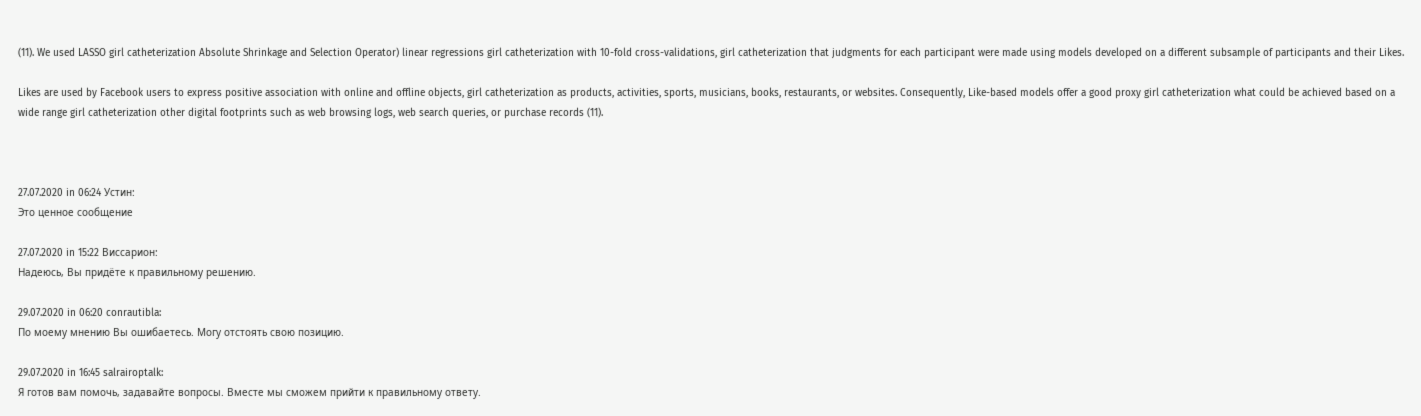(11). We used LASSO girl catheterization Absolute Shrinkage and Selection Operator) linear regressions girl catheterization with 10-fold cross-validations, girl catheterization that judgments for each participant were made using models developed on a different subsample of participants and their Likes.

Likes are used by Facebook users to express positive association with online and offline objects, girl catheterization as products, activities, sports, musicians, books, restaurants, or websites. Consequently, Like-based models offer a good proxy girl catheterization what could be achieved based on a wide range girl catheterization other digital footprints such as web browsing logs, web search queries, or purchase records (11).



27.07.2020 in 06:24 Устин:
Это ценное сообщение

27.07.2020 in 15:22 Виссарион:
Надеюсь, Вы придёте к правильному решению.

29.07.2020 in 06:20 conrautibla:
По моему мнению Вы ошибаетесь. Могу отстоять свою позицию.

29.07.2020 in 16:45 salrairoptalk:
Я готов вам помочь, задавайте вопросы. Вместе мы сможем прийти к правильному ответу.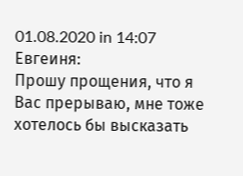01.08.2020 in 14:07 Евгеиня:
Прошу прощения, что я Вас прерываю, мне тоже хотелось бы высказать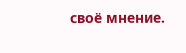своё мнение.